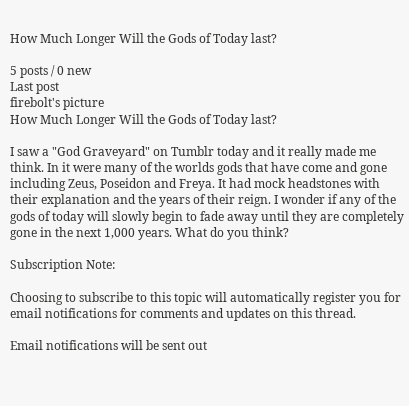How Much Longer Will the Gods of Today last?

5 posts / 0 new
Last post
firebolt's picture
How Much Longer Will the Gods of Today last?

I saw a "God Graveyard" on Tumblr today and it really made me think. In it were many of the worlds gods that have come and gone including Zeus, Poseidon and Freya. It had mock headstones with their explanation and the years of their reign. I wonder if any of the gods of today will slowly begin to fade away until they are completely gone in the next 1,000 years. What do you think?

Subscription Note:

Choosing to subscribe to this topic will automatically register you for email notifications for comments and updates on this thread.

Email notifications will be sent out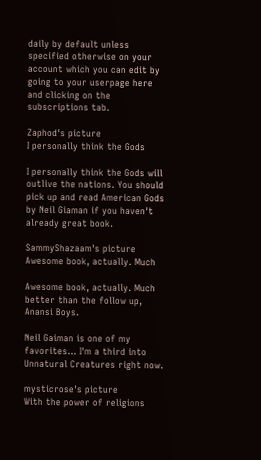daily by default unless specified otherwise on your account which you can edit by going to your userpage here and clicking on the subscriptions tab.

Zaphod's picture
I personally think the Gods

I personally think the Gods will outlive the nations. You should pick up and read American Gods by Neil Giaman if you haven't already great book.

SammyShazaam's picture
Awesome book, actually. Much

Awesome book, actually. Much better than the follow up, Anansi Boys.

Neil Gaiman is one of my favorites... I'm a third into Unnatural Creatures right now.

mysticrose's picture
With the power of religions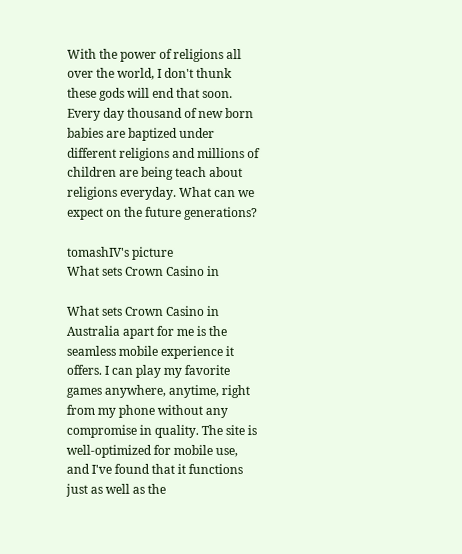With the power of religions all over the world, I don't thunk these gods will end that soon. Every day thousand of new born babies are baptized under different religions and millions of children are being teach about religions everyday. What can we expect on the future generations?

tomashIV's picture
What sets Crown Casino in

What sets Crown Casino in Australia apart for me is the seamless mobile experience it offers. I can play my favorite games anywhere, anytime, right from my phone without any compromise in quality. The site is well-optimized for mobile use, and I've found that it functions just as well as the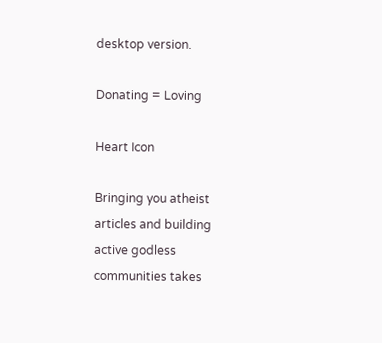desktop version.

Donating = Loving

Heart Icon

Bringing you atheist articles and building active godless communities takes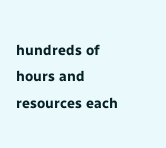hundreds of hours and resources each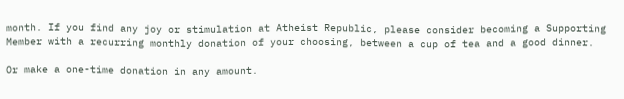month. If you find any joy or stimulation at Atheist Republic, please consider becoming a Supporting Member with a recurring monthly donation of your choosing, between a cup of tea and a good dinner.

Or make a one-time donation in any amount.